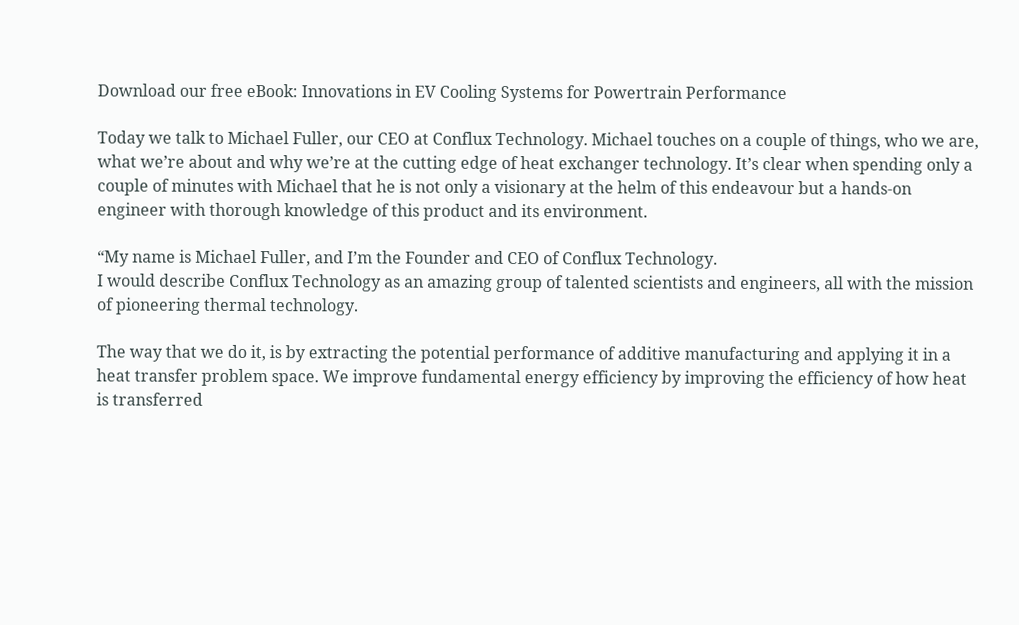Download our free eBook: Innovations in EV Cooling Systems for Powertrain Performance

Today we talk to Michael Fuller, our CEO at Conflux Technology. Michael touches on a couple of things, who we are, what we’re about and why we’re at the cutting edge of heat exchanger technology. It’s clear when spending only a couple of minutes with Michael that he is not only a visionary at the helm of this endeavour but a hands-on engineer with thorough knowledge of this product and its environment.

“My name is Michael Fuller, and I’m the Founder and CEO of Conflux Technology.
I would describe Conflux Technology as an amazing group of talented scientists and engineers, all with the mission of pioneering thermal technology.

The way that we do it, is by extracting the potential performance of additive manufacturing and applying it in a heat transfer problem space. We improve fundamental energy efficiency by improving the efficiency of how heat is transferred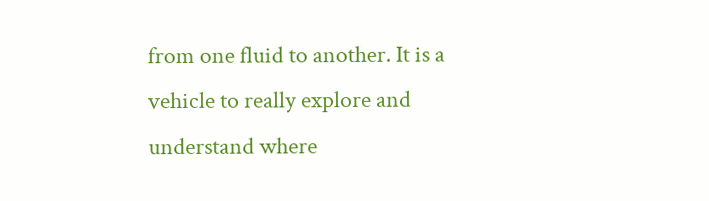from one fluid to another. It is a vehicle to really explore and understand where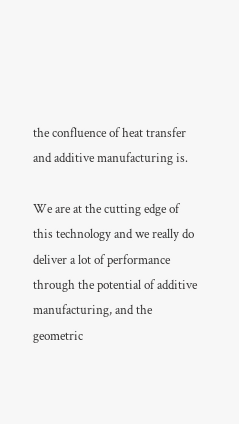the confluence of heat transfer and additive manufacturing is.

We are at the cutting edge of this technology and we really do deliver a lot of performance through the potential of additive manufacturing, and the geometric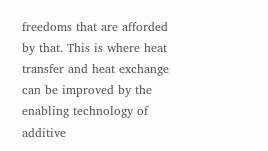freedoms that are afforded by that. This is where heat transfer and heat exchange can be improved by the enabling technology of additive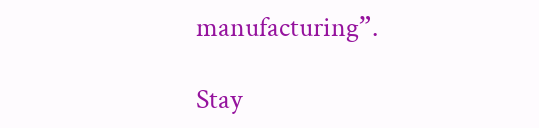manufacturing”.

Stay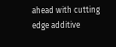ahead with cutting edge additive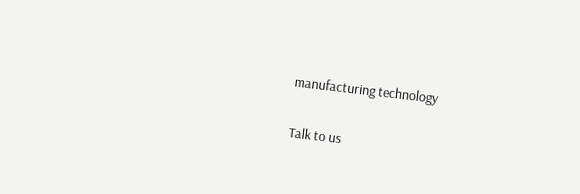manufacturing technology

Talk to us